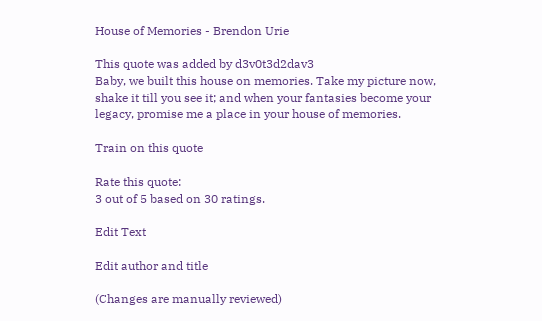House of Memories - Brendon Urie

This quote was added by d3v0t3d2dav3
Baby, we built this house on memories. Take my picture now, shake it till you see it; and when your fantasies become your legacy, promise me a place in your house of memories.

Train on this quote

Rate this quote:
3 out of 5 based on 30 ratings.

Edit Text

Edit author and title

(Changes are manually reviewed)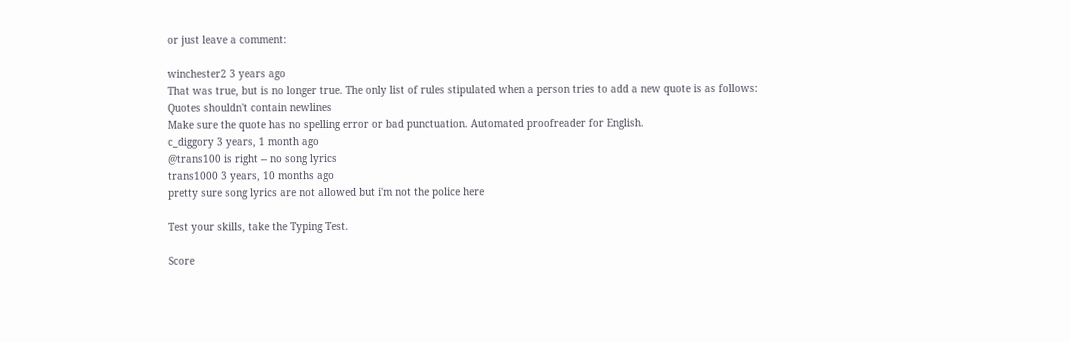or just leave a comment:

winchester2 3 years ago
That was true, but is no longer true. The only list of rules stipulated when a person tries to add a new quote is as follows:
Quotes shouldn't contain newlines
Make sure the quote has no spelling error or bad punctuation. Automated proofreader for English.
c_diggory 3 years, 1 month ago
@trans100 is right -- no song lyrics
trans1000 3 years, 10 months ago
pretty sure song lyrics are not allowed but i'm not the police here

Test your skills, take the Typing Test.

Score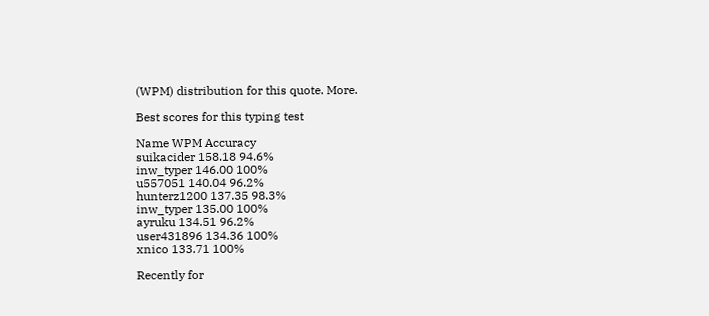(WPM) distribution for this quote. More.

Best scores for this typing test

Name WPM Accuracy
suikacider 158.18 94.6%
inw_typer 146.00 100%
u557051 140.04 96.2%
hunterz1200 137.35 98.3%
inw_typer 135.00 100%
ayruku 134.51 96.2%
user431896 134.36 100%
xnico 133.71 100%

Recently for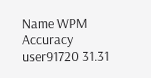Name WPM Accuracy
user91720 31.31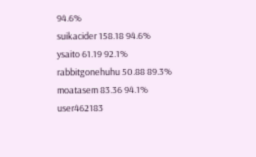94.6%
suikacider 158.18 94.6%
ysaito 61.19 92.1%
rabbitgonehuhu 50.88 89.3%
moatasem 83.36 94.1%
user462183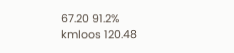67.20 91.2%
kmloos 120.48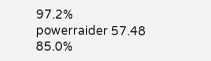97.2%
powerraider 57.48 85.0%